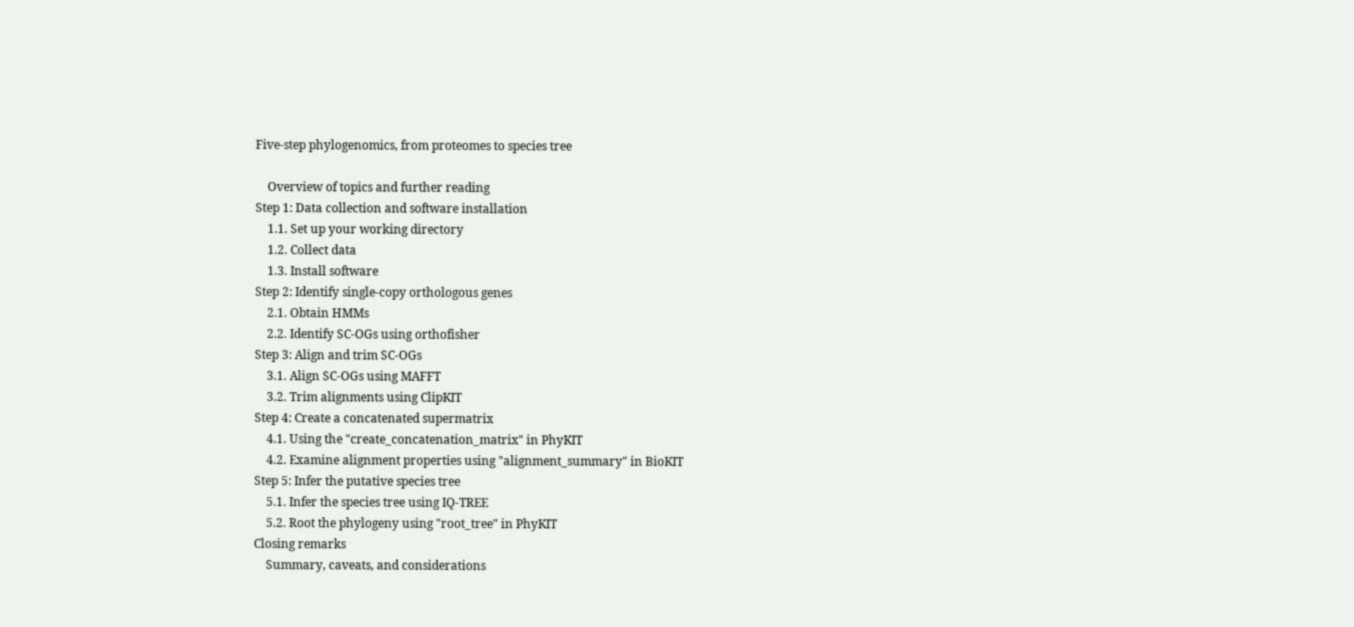Five-step phylogenomics, from proteomes to species tree

    Overview of topics and further reading
Step 1: Data collection and software installation
    1.1. Set up your working directory
    1.2. Collect data
    1.3. Install software
Step 2: Identify single-copy orthologous genes
    2.1. Obtain HMMs
    2.2. Identify SC-OGs using orthofisher
Step 3: Align and trim SC-OGs
    3.1. Align SC-OGs using MAFFT
    3.2. Trim alignments using ClipKIT
Step 4: Create a concatenated supermatrix
    4.1. Using the "create_concatenation_matrix" in PhyKIT
    4.2. Examine alignment properties using "alignment_summary" in BioKIT
Step 5: Infer the putative species tree
    5.1. Infer the species tree using IQ-TREE
    5.2. Root the phylogeny using "root_tree" in PhyKIT
Closing remarks
    Summary, caveats, and considerations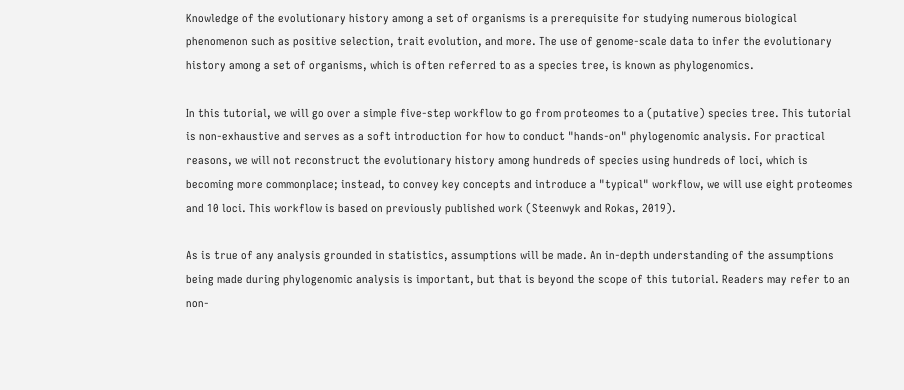Knowledge of the evolutionary history among a set of organisms is a prerequisite for studying numerous biological phenomenon such as positive selection, trait evolution, and more. The use of genome-scale data to infer the evolutionary history among a set of organisms, which is often referred to as a species tree, is known as phylogenomics.

In this tutorial, we will go over a simple five-step workflow to go from proteomes to a (putative) species tree. This tutorial is non-exhaustive and serves as a soft introduction for how to conduct "hands-on" phylogenomic analysis. For practical reasons, we will not reconstruct the evolutionary history among hundreds of species using hundreds of loci, which is becoming more commonplace; instead, to convey key concepts and introduce a "typical" workflow, we will use eight proteomes and 10 loci. This workflow is based on previously published work (Steenwyk and Rokas, 2019).

As is true of any analysis grounded in statistics, assumptions will be made. An in-depth understanding of the assumptions being made during phylogenomic analysis is important, but that is beyond the scope of this tutorial. Readers may refer to an non-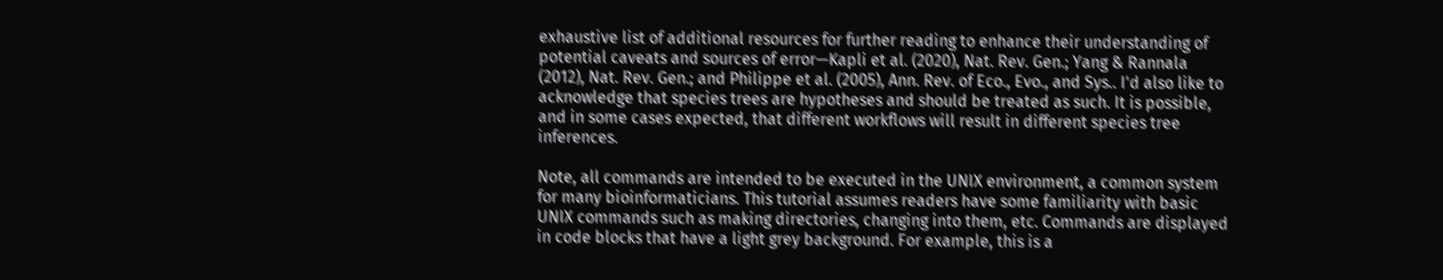exhaustive list of additional resources for further reading to enhance their understanding of potential caveats and sources of error—Kapli et al. (2020), Nat. Rev. Gen.; Yang & Rannala (2012), Nat. Rev. Gen.; and Philippe et al. (2005), Ann. Rev. of Eco., Evo., and Sys.. I'd also like to acknowledge that species trees are hypotheses and should be treated as such. It is possible, and in some cases expected, that different workflows will result in different species tree inferences.

Note, all commands are intended to be executed in the UNIX environment, a common system for many bioinformaticians. This tutorial assumes readers have some familiarity with basic UNIX commands such as making directories, changing into them, etc. Commands are displayed in code blocks that have a light grey background. For example, this is a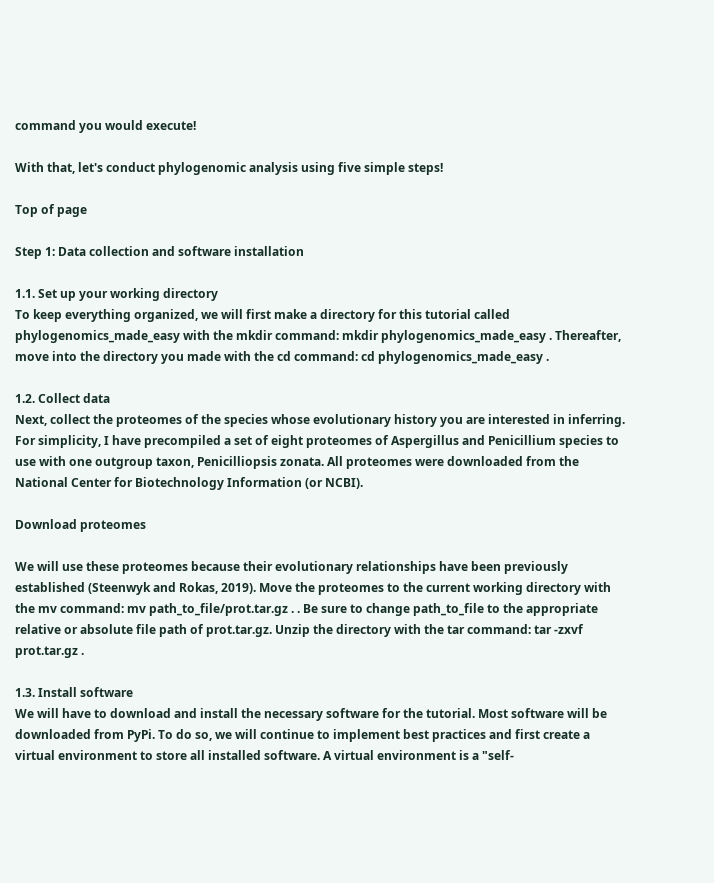command you would execute!

With that, let's conduct phylogenomic analysis using five simple steps!

Top of page

Step 1: Data collection and software installation

1.1. Set up your working directory
To keep everything organized, we will first make a directory for this tutorial called phylogenomics_made_easy with the mkdir command: mkdir phylogenomics_made_easy . Thereafter, move into the directory you made with the cd command: cd phylogenomics_made_easy .

1.2. Collect data
Next, collect the proteomes of the species whose evolutionary history you are interested in inferring. For simplicity, I have precompiled a set of eight proteomes of Aspergillus and Penicillium species to use with one outgroup taxon, Penicilliopsis zonata. All proteomes were downloaded from the National Center for Biotechnology Information (or NCBI).

Download proteomes

We will use these proteomes because their evolutionary relationships have been previously established (Steenwyk and Rokas, 2019). Move the proteomes to the current working directory with the mv command: mv path_to_file/prot.tar.gz . . Be sure to change path_to_file to the appropriate relative or absolute file path of prot.tar.gz. Unzip the directory with the tar command: tar -zxvf prot.tar.gz .

1.3. Install software
We will have to download and install the necessary software for the tutorial. Most software will be downloaded from PyPi. To do so, we will continue to implement best practices and first create a virtual environment to store all installed software. A virtual environment is a "self-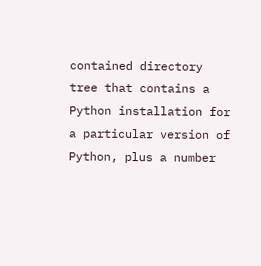contained directory tree that contains a Python installation for a particular version of Python, plus a number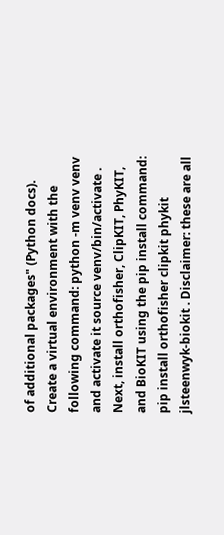of additional packages" (Python docs). Create a virtual environment with the following command: python -m venv venv and activate it source venv/bin/activate . Next, install orthofisher, ClipKIT, PhyKIT, and BioKIT using the pip install command: pip install orthofisher clipkit phykit jlsteenwyk-biokit . Disclaimer: these are all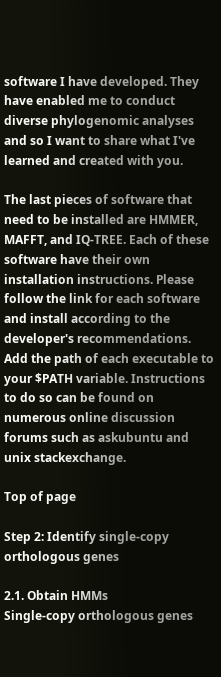software I have developed. They have enabled me to conduct diverse phylogenomic analyses and so I want to share what I've learned and created with you.

The last pieces of software that need to be installed are HMMER, MAFFT, and IQ-TREE. Each of these software have their own installation instructions. Please follow the link for each software and install according to the developer's recommendations. Add the path of each executable to your $PATH variable. Instructions to do so can be found on numerous online discussion forums such as askubuntu and unix stackexchange.

Top of page

Step 2: Identify single-copy orthologous genes

2.1. Obtain HMMs
Single-copy orthologous genes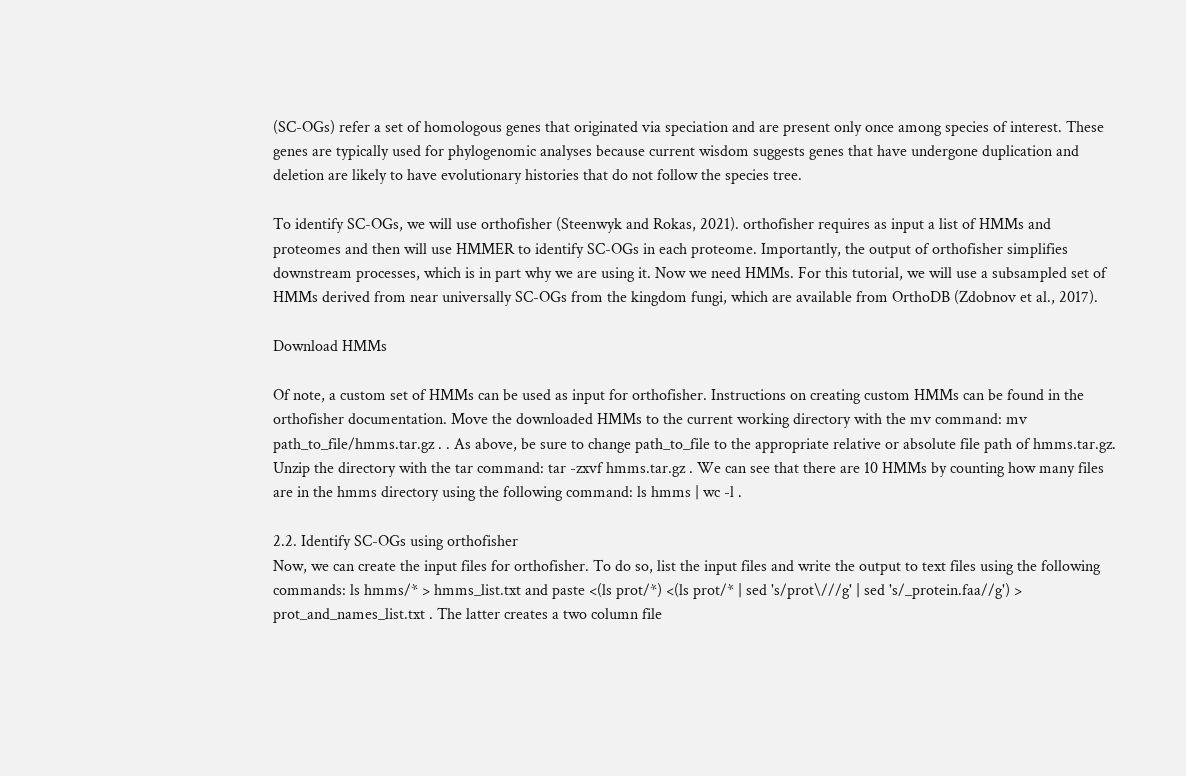(SC-OGs) refer a set of homologous genes that originated via speciation and are present only once among species of interest. These genes are typically used for phylogenomic analyses because current wisdom suggests genes that have undergone duplication and deletion are likely to have evolutionary histories that do not follow the species tree.

To identify SC-OGs, we will use orthofisher (Steenwyk and Rokas, 2021). orthofisher requires as input a list of HMMs and proteomes and then will use HMMER to identify SC-OGs in each proteome. Importantly, the output of orthofisher simplifies downstream processes, which is in part why we are using it. Now we need HMMs. For this tutorial, we will use a subsampled set of HMMs derived from near universally SC-OGs from the kingdom fungi, which are available from OrthoDB (Zdobnov et al., 2017).

Download HMMs

Of note, a custom set of HMMs can be used as input for orthofisher. Instructions on creating custom HMMs can be found in the orthofisher documentation. Move the downloaded HMMs to the current working directory with the mv command: mv path_to_file/hmms.tar.gz . . As above, be sure to change path_to_file to the appropriate relative or absolute file path of hmms.tar.gz. Unzip the directory with the tar command: tar -zxvf hmms.tar.gz . We can see that there are 10 HMMs by counting how many files are in the hmms directory using the following command: ls hmms | wc -l .

2.2. Identify SC-OGs using orthofisher
Now, we can create the input files for orthofisher. To do so, list the input files and write the output to text files using the following commands: ls hmms/* > hmms_list.txt and paste <(ls prot/*) <(ls prot/* | sed 's/prot\///g' | sed 's/_protein.faa//g') > prot_and_names_list.txt . The latter creates a two column file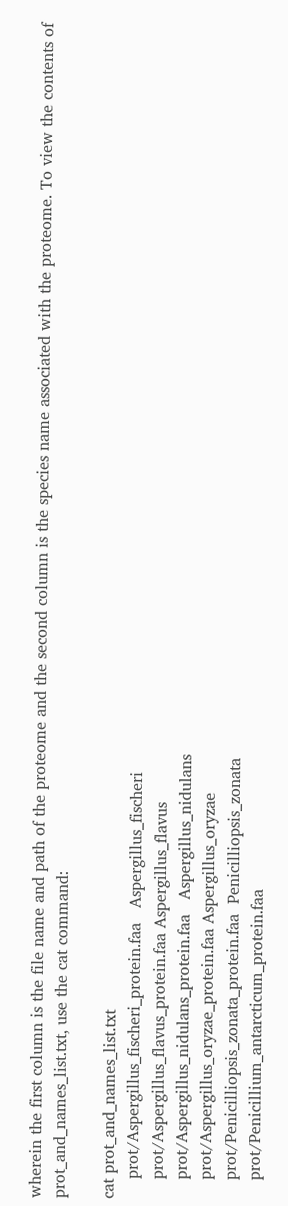wherein the first column is the file name and path of the proteome and the second column is the species name associated with the proteome. To view the contents of prot_and_names_list.txt, use the cat command:

cat prot_and_names_list.txt
    prot/Aspergillus_fischeri_protein.faa   Aspergillus_fischeri
    prot/Aspergillus_flavus_protein.faa Aspergillus_flavus
    prot/Aspergillus_nidulans_protein.faa   Aspergillus_nidulans
    prot/Aspergillus_oryzae_protein.faa Aspergillus_oryzae
    prot/Penicilliopsis_zonata_protein.faa  Penicilliopsis_zonata
    prot/Penicillium_antarcticum_protein.faa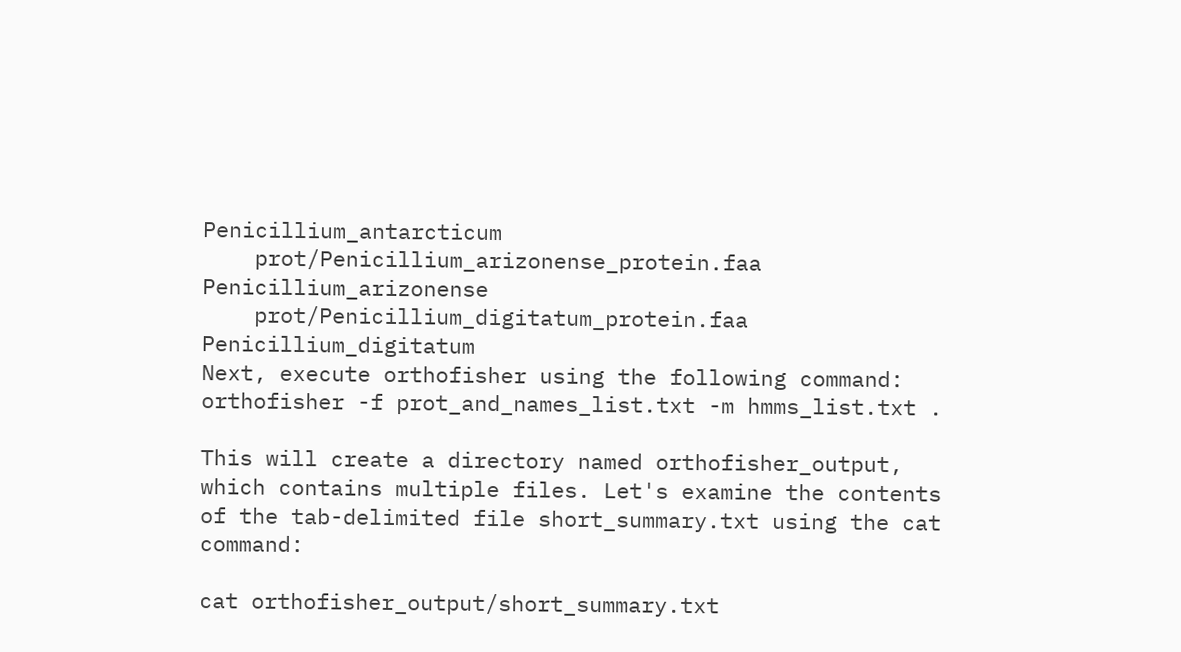Penicillium_antarcticum
    prot/Penicillium_arizonense_protein.faa Penicillium_arizonense
    prot/Penicillium_digitatum_protein.faa  Penicillium_digitatum
Next, execute orthofisher using the following command: orthofisher -f prot_and_names_list.txt -m hmms_list.txt .

This will create a directory named orthofisher_output, which contains multiple files. Let's examine the contents of the tab-delimited file short_summary.txt using the cat command:

cat orthofisher_output/short_summary.txt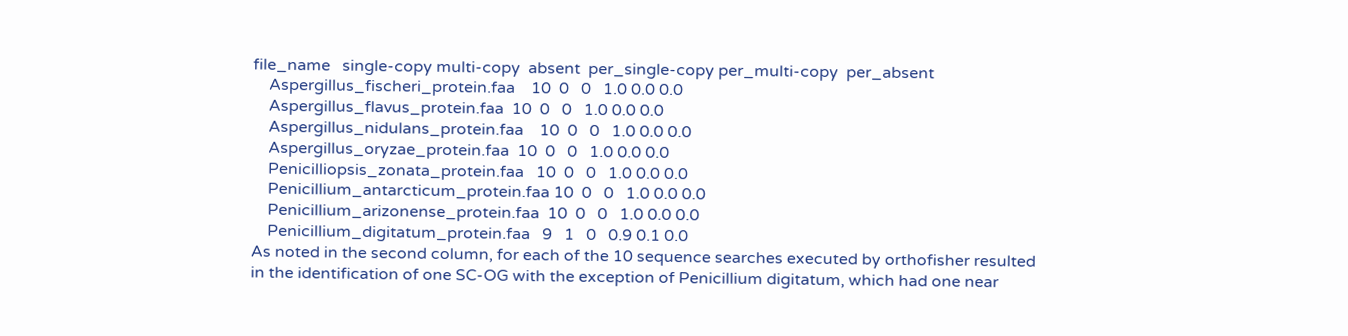file_name   single-copy multi-copy  absent  per_single-copy per_multi-copy  per_absent
    Aspergillus_fischeri_protein.faa    10  0   0   1.0 0.0 0.0
    Aspergillus_flavus_protein.faa  10  0   0   1.0 0.0 0.0
    Aspergillus_nidulans_protein.faa    10  0   0   1.0 0.0 0.0
    Aspergillus_oryzae_protein.faa  10  0   0   1.0 0.0 0.0
    Penicilliopsis_zonata_protein.faa   10  0   0   1.0 0.0 0.0
    Penicillium_antarcticum_protein.faa 10  0   0   1.0 0.0 0.0
    Penicillium_arizonense_protein.faa  10  0   0   1.0 0.0 0.0
    Penicillium_digitatum_protein.faa   9   1   0   0.9 0.1 0.0
As noted in the second column, for each of the 10 sequence searches executed by orthofisher resulted in the identification of one SC-OG with the exception of Penicillium digitatum, which had one near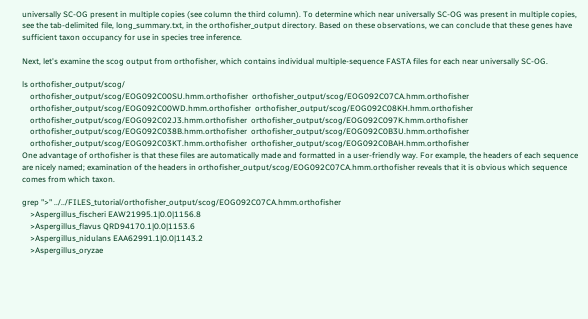universally SC-OG present in multiple copies (see column the third column). To determine which near universally SC-OG was present in multiple copies, see the tab-delimited file, long_summary.txt, in the orthofisher_output directory. Based on these observations, we can conclude that these genes have sufficient taxon occupancy for use in species tree inference.

Next, let's examine the scog output from orthofisher, which contains individual multiple-sequence FASTA files for each near universally SC-OG.

ls orthofisher_output/scog/
    orthofisher_output/scog/EOG092C00SU.hmm.orthofisher  orthofisher_output/scog/EOG092C07CA.hmm.orthofisher
    orthofisher_output/scog/EOG092C00WD.hmm.orthofisher  orthofisher_output/scog/EOG092C08KH.hmm.orthofisher
    orthofisher_output/scog/EOG092C02J3.hmm.orthofisher  orthofisher_output/scog/EOG092C097K.hmm.orthofisher
    orthofisher_output/scog/EOG092C038B.hmm.orthofisher  orthofisher_output/scog/EOG092C0B3U.hmm.orthofisher
    orthofisher_output/scog/EOG092C03KT.hmm.orthofisher  orthofisher_output/scog/EOG092C0BAH.hmm.orthofisher
One advantage of orthofisher is that these files are automatically made and formatted in a user-friendly way. For example, the headers of each sequence are nicely named; examination of the headers in orthofisher_output/scog/EOG092C07CA.hmm.orthofisher reveals that it is obvious which sequence comes from which taxon.

grep ">" ../../FILES_tutorial/orthofisher_output/scog/EOG092C07CA.hmm.orthofisher
    >Aspergillus_fischeri EAW21995.1|0.0|1156.8
    >Aspergillus_flavus QRD94170.1|0.0|1153.6
    >Aspergillus_nidulans EAA62991.1|0.0|1143.2
    >Aspergillus_oryzae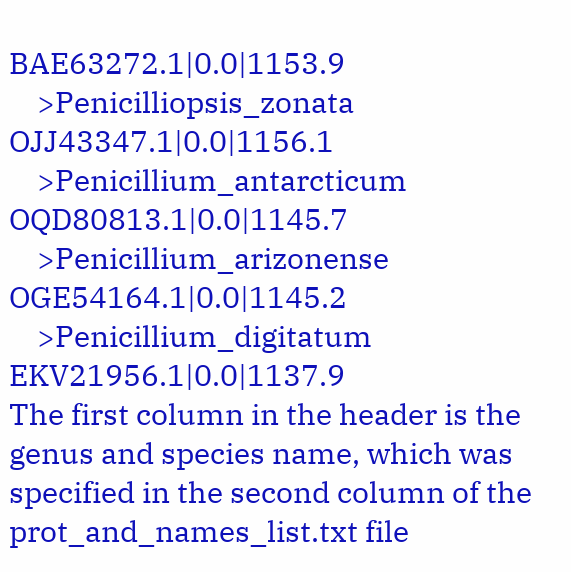BAE63272.1|0.0|1153.9
    >Penicilliopsis_zonata OJJ43347.1|0.0|1156.1
    >Penicillium_antarcticum OQD80813.1|0.0|1145.7
    >Penicillium_arizonense OGE54164.1|0.0|1145.2
    >Penicillium_digitatum EKV21956.1|0.0|1137.9
The first column in the header is the genus and species name, which was specified in the second column of the prot_and_names_list.txt file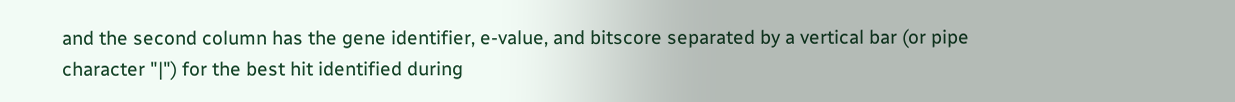and the second column has the gene identifier, e-value, and bitscore separated by a vertical bar (or pipe character "|") for the best hit identified during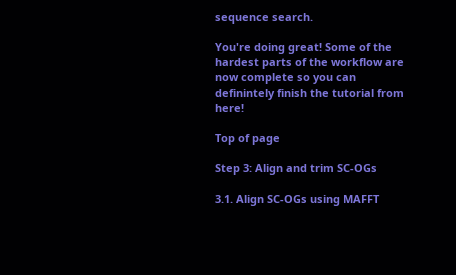sequence search.

You're doing great! Some of the hardest parts of the workflow are now complete so you can definintely finish the tutorial from here!

Top of page

Step 3: Align and trim SC-OGs

3.1. Align SC-OGs using MAFFT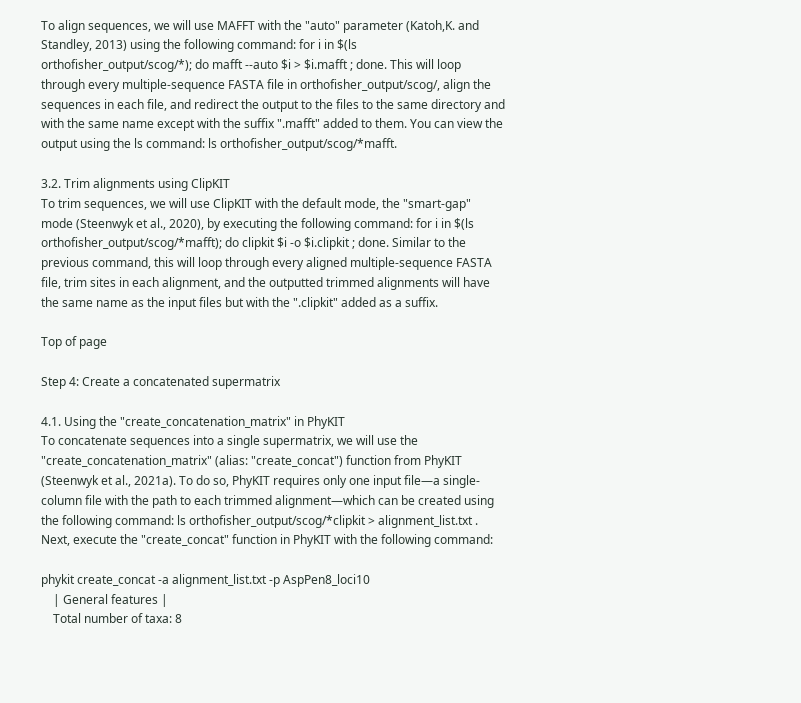To align sequences, we will use MAFFT with the "auto" parameter (Katoh,K. and Standley, 2013) using the following command: for i in $(ls orthofisher_output/scog/*); do mafft --auto $i > $i.mafft ; done. This will loop through every multiple-sequence FASTA file in orthofisher_output/scog/, align the sequences in each file, and redirect the output to the files to the same directory and with the same name except with the suffix ".mafft" added to them. You can view the output using the ls command: ls orthofisher_output/scog/*mafft.

3.2. Trim alignments using ClipKIT
To trim sequences, we will use ClipKIT with the default mode, the "smart-gap" mode (Steenwyk et al., 2020), by executing the following command: for i in $(ls orthofisher_output/scog/*mafft); do clipkit $i -o $i.clipkit ; done. Similar to the previous command, this will loop through every aligned multiple-sequence FASTA file, trim sites in each alignment, and the outputted trimmed alignments will have the same name as the input files but with the ".clipkit" added as a suffix.

Top of page

Step 4: Create a concatenated supermatrix

4.1. Using the "create_concatenation_matrix" in PhyKIT
To concatenate sequences into a single supermatrix, we will use the "create_concatenation_matrix" (alias: "create_concat") function from PhyKIT (Steenwyk et al., 2021a). To do so, PhyKIT requires only one input file—a single-column file with the path to each trimmed alignment—which can be created using the following command: ls orthofisher_output/scog/*clipkit > alignment_list.txt . Next, execute the "create_concat" function in PhyKIT with the following command:

phykit create_concat -a alignment_list.txt -p AspPen8_loci10
    | General features |
    Total number of taxa: 8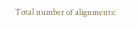Total number of alignments: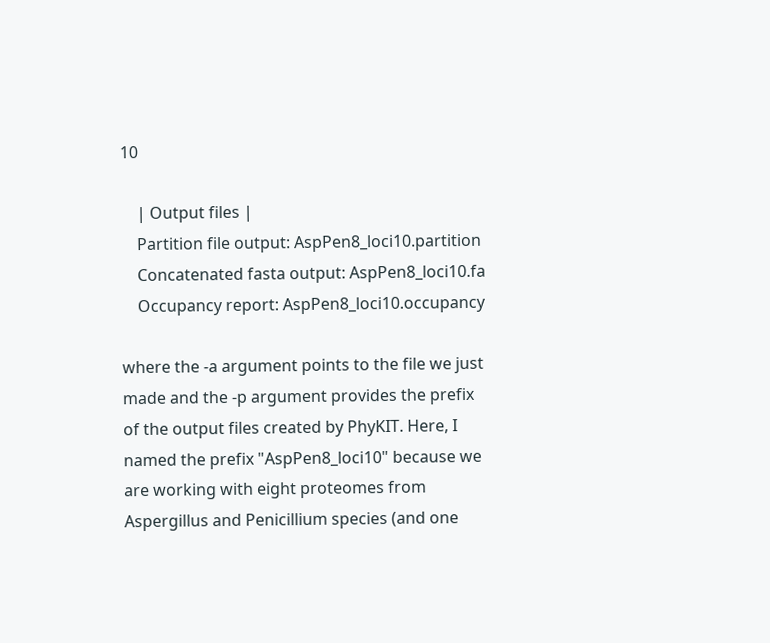10

    | Output files |
    Partition file output: AspPen8_loci10.partition
    Concatenated fasta output: AspPen8_loci10.fa
    Occupancy report: AspPen8_loci10.occupancy

where the -a argument points to the file we just made and the -p argument provides the prefix of the output files created by PhyKIT. Here, I named the prefix "AspPen8_loci10" because we are working with eight proteomes from Aspergillus and Penicillium species (and one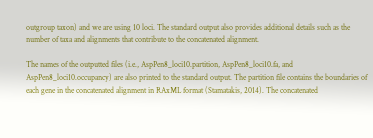outgroup taxon) and we are using 10 loci. The standard output also provides additional details such as the number of taxa and alignments that contribute to the concatenated alignment.

The names of the outputted files (i.e., AspPen8_loci10.partition, AspPen8_loci10.fa, and AspPen8_loci10.occupancy) are also printed to the standard output. The partition file contains the boundaries of each gene in the concatenated alignment in RAxML format (Stamatakis, 2014). The concatenated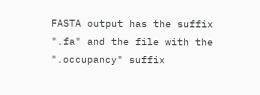FASTA output has the suffix ".fa" and the file with the ".occupancy" suffix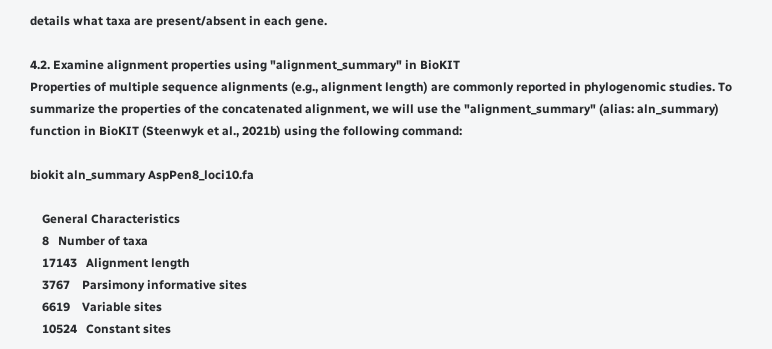details what taxa are present/absent in each gene.

4.2. Examine alignment properties using "alignment_summary" in BioKIT
Properties of multiple sequence alignments (e.g., alignment length) are commonly reported in phylogenomic studies. To summarize the properties of the concatenated alignment, we will use the "alignment_summary" (alias: aln_summary) function in BioKIT (Steenwyk et al., 2021b) using the following command:

biokit aln_summary AspPen8_loci10.fa

    General Characteristics
    8   Number of taxa
    17143   Alignment length
    3767    Parsimony informative sites
    6619    Variable sites
    10524   Constant sites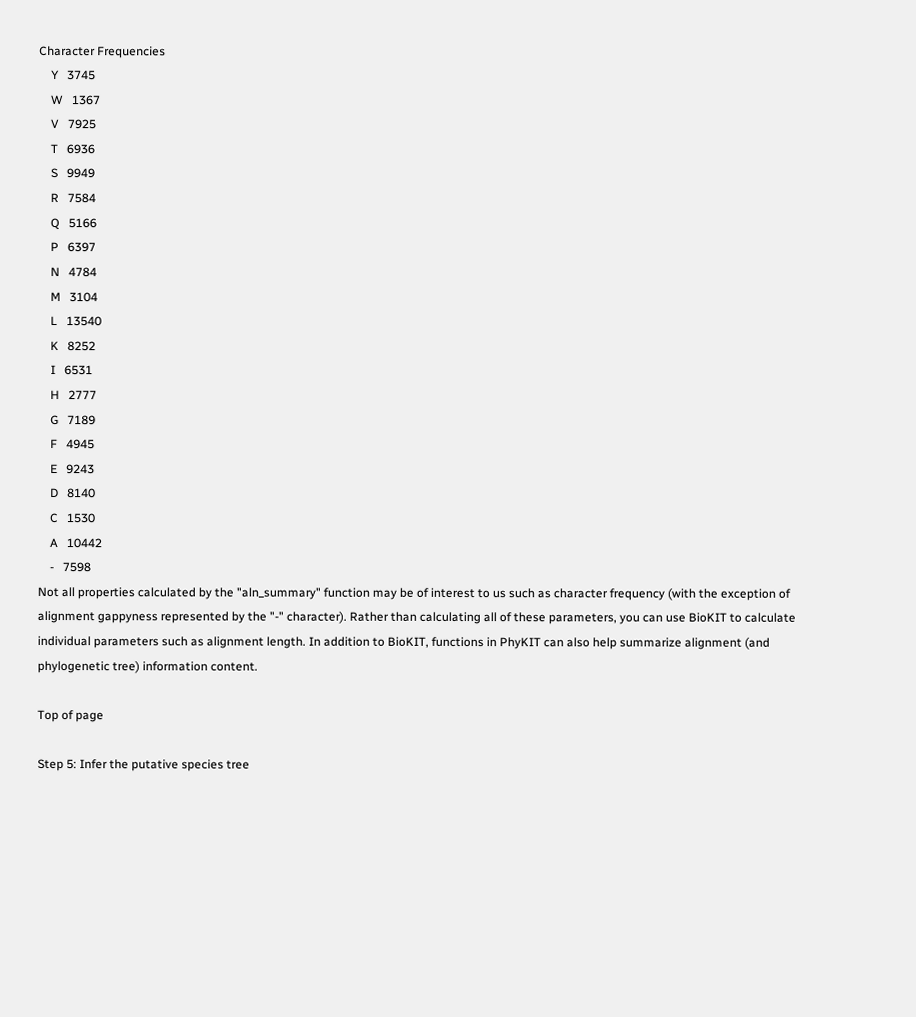Character Frequencies
    Y   3745
    W   1367
    V   7925
    T   6936
    S   9949
    R   7584
    Q   5166
    P   6397
    N   4784
    M   3104
    L   13540
    K   8252
    I   6531
    H   2777
    G   7189
    F   4945
    E   9243
    D   8140
    C   1530
    A   10442
    -   7598
Not all properties calculated by the "aln_summary" function may be of interest to us such as character frequency (with the exception of alignment gappyness represented by the "-" character). Rather than calculating all of these parameters, you can use BioKIT to calculate individual parameters such as alignment length. In addition to BioKIT, functions in PhyKIT can also help summarize alignment (and phylogenetic tree) information content.

Top of page

Step 5: Infer the putative species tree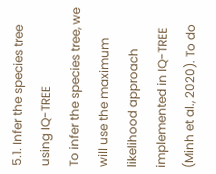5.1. Infer the species tree using IQ-TREE
To infer the species tree, we will use the maximum likelihood approach implemented in IQ-TREE (Minh et al., 2020). To do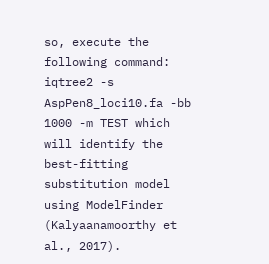so, execute the following command: iqtree2 -s AspPen8_loci10.fa -bb 1000 -m TEST which will identify the best-fitting substitution model using ModelFinder (Kalyaanamoorthy et al., 2017).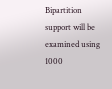Bipartition support will be examined using 1000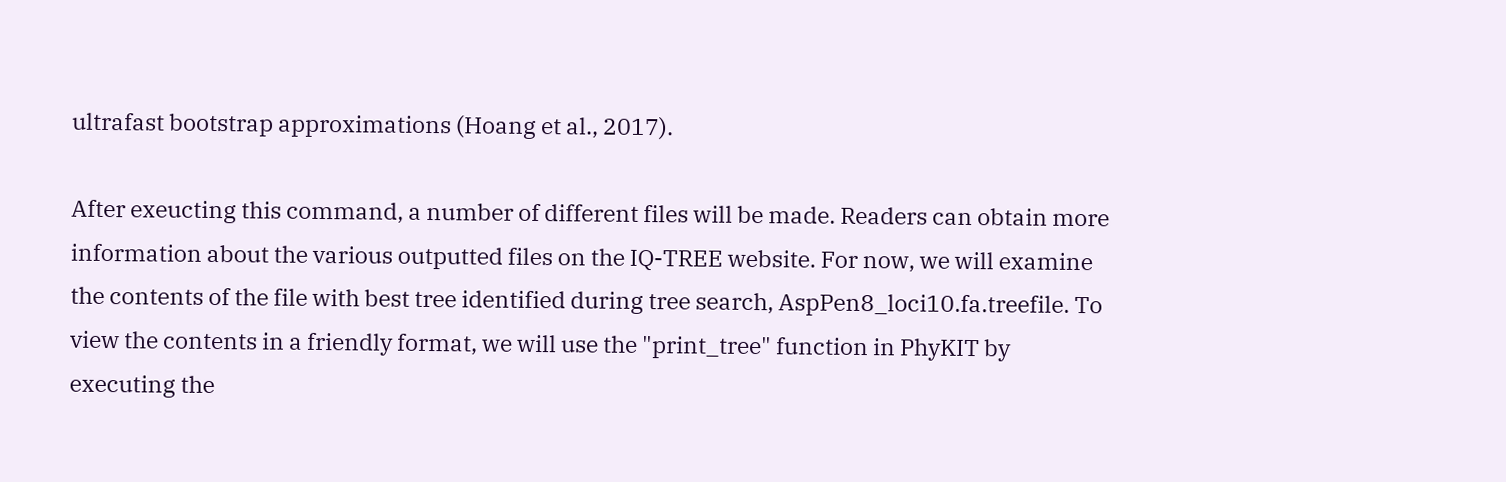ultrafast bootstrap approximations (Hoang et al., 2017).

After exeucting this command, a number of different files will be made. Readers can obtain more information about the various outputted files on the IQ-TREE website. For now, we will examine the contents of the file with best tree identified during tree search, AspPen8_loci10.fa.treefile. To view the contents in a friendly format, we will use the "print_tree" function in PhyKIT by executing the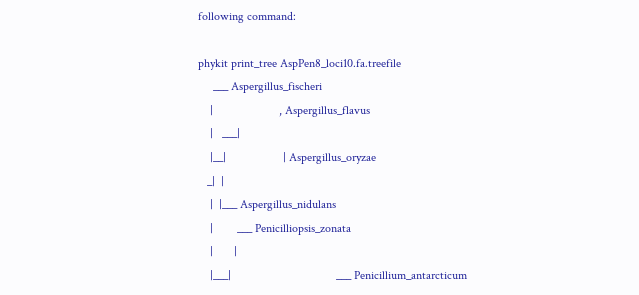following command:

phykit print_tree AspPen8_loci10.fa.treefile
     ___ Aspergillus_fischeri
    |                      , Aspergillus_flavus
    |   ___|
    |__|                   | Aspergillus_oryzae
   _|  |
    |  |___ Aspergillus_nidulans
    |        ___ Penicilliopsis_zonata
    |       |
    |___|                                   ___ Penicillium_antarcticum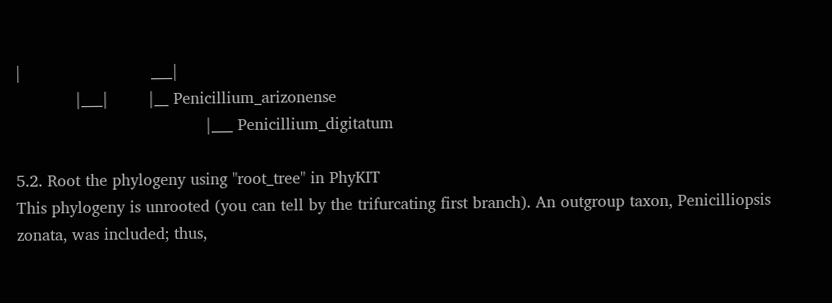|                          ___|
            |___|        |__ Penicillium_arizonense
                                      |___ Penicillium_digitatum

5.2. Root the phylogeny using "root_tree" in PhyKIT
This phylogeny is unrooted (you can tell by the trifurcating first branch). An outgroup taxon, Penicilliopsis zonata, was included; thus,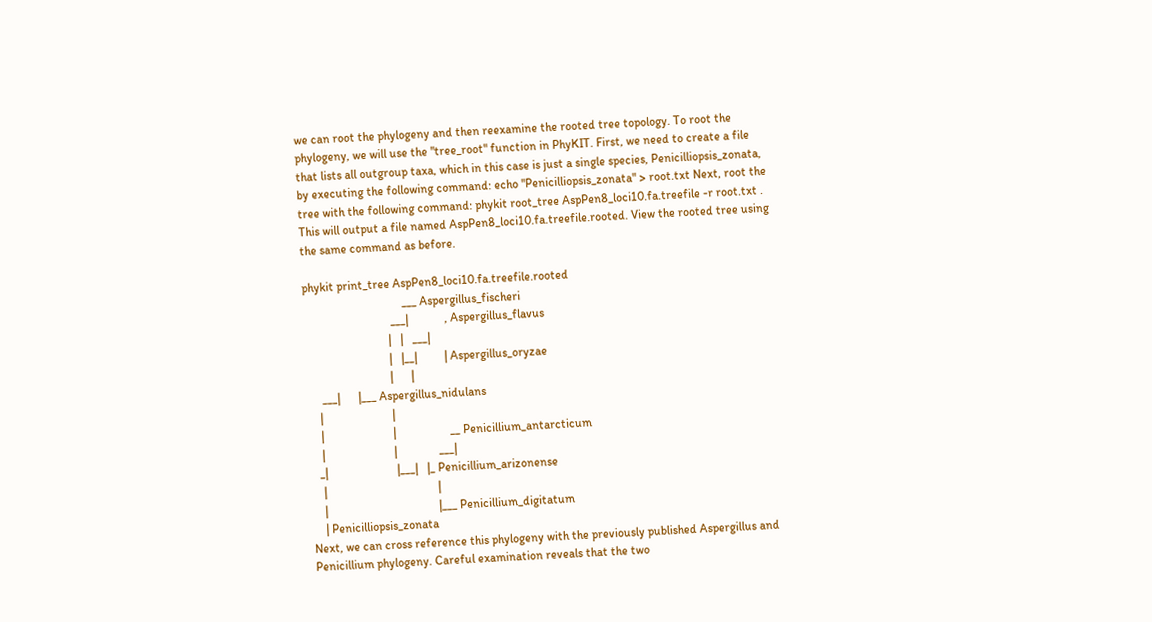we can root the phylogeny and then reexamine the rooted tree topology. To root the phylogeny, we will use the "tree_root" function in PhyKIT. First, we need to create a file that lists all outgroup taxa, which in this case is just a single species, Penicilliopsis_zonata, by executing the following command: echo "Penicilliopsis_zonata" > root.txt Next, root the tree with the following command: phykit root_tree AspPen8_loci10.fa.treefile -r root.txt . This will output a file named AspPen8_loci10.fa.treefile.rooted. View the rooted tree using the same command as before.

phykit print_tree AspPen8_loci10.fa.treefile.rooted
                                 ___ Aspergillus_fischeri
                             ___|            , Aspergillus_flavus
                            |   |   ___|
                            |   |__|         | Aspergillus_oryzae
                            |      |
     ___|      |___ Aspergillus_nidulans
    |                       |
    |                       |                  __ Penicillium_antarcticum
    |                       |              ___|
   _|                       |___|   |_ Penicillium_arizonense
    |                                     |
    |                                     |___ Penicillium_digitatum
    | Penicilliopsis_zonata
Next, we can cross reference this phylogeny with the previously published Aspergillus and Penicillium phylogeny. Careful examination reveals that the two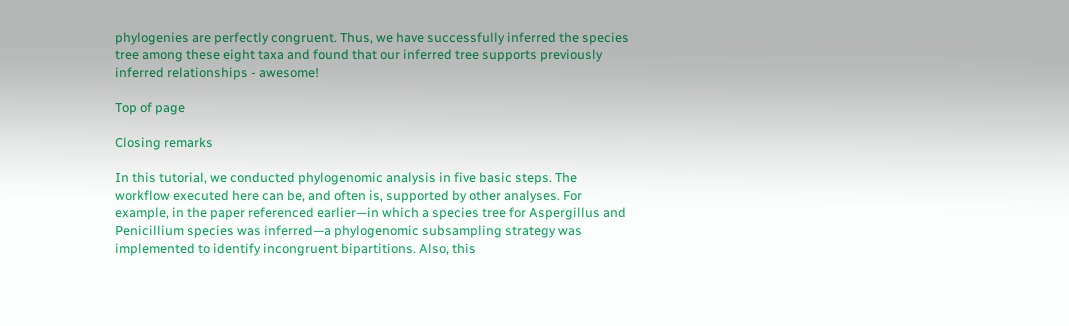phylogenies are perfectly congruent. Thus, we have successfully inferred the species tree among these eight taxa and found that our inferred tree supports previously inferred relationships - awesome!

Top of page

Closing remarks

In this tutorial, we conducted phylogenomic analysis in five basic steps. The workflow executed here can be, and often is, supported by other analyses. For example, in the paper referenced earlier—in which a species tree for Aspergillus and Penicillium species was inferred—a phylogenomic subsampling strategy was implemented to identify incongruent bipartitions. Also, this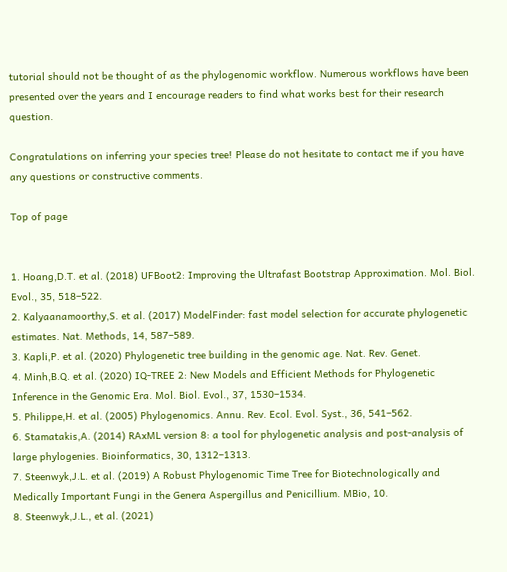tutorial should not be thought of as the phylogenomic workflow. Numerous workflows have been presented over the years and I encourage readers to find what works best for their research question.

Congratulations on inferring your species tree! Please do not hesitate to contact me if you have any questions or constructive comments.

Top of page


1. Hoang,D.T. et al. (2018) UFBoot2: Improving the Ultrafast Bootstrap Approximation. Mol. Biol. Evol., 35, 518–522.
2. Kalyaanamoorthy,S. et al. (2017) ModelFinder: fast model selection for accurate phylogenetic estimates. Nat. Methods, 14, 587–589.
3. Kapli,P. et al. (2020) Phylogenetic tree building in the genomic age. Nat. Rev. Genet.
4. Minh,B.Q. et al. (2020) IQ-TREE 2: New Models and Efficient Methods for Phylogenetic Inference in the Genomic Era. Mol. Biol. Evol., 37, 1530–1534.
5. Philippe,H. et al. (2005) Phylogenomics. Annu. Rev. Ecol. Evol. Syst., 36, 541–562.
6. Stamatakis,A. (2014) RAxML version 8: a tool for phylogenetic analysis and post-analysis of large phylogenies. Bioinformatics, 30, 1312–1313.
7. Steenwyk,J.L. et al. (2019) A Robust Phylogenomic Time Tree for Biotechnologically and Medically Important Fungi in the Genera Aspergillus and Penicillium. MBio, 10.
8. Steenwyk,J.L., et al. (2021)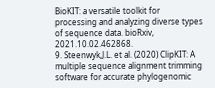BioKIT: a versatile toolkit for processing and analyzing diverse types of sequence data. bioRxiv, 2021.10.02.462868.
9. Steenwyk,J.L. et al. (2020) ClipKIT: A multiple sequence alignment trimming software for accurate phylogenomic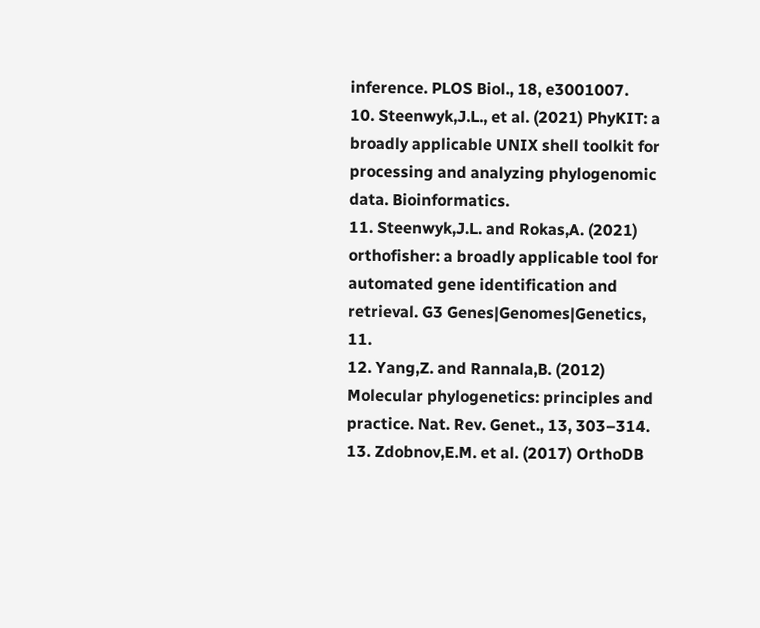inference. PLOS Biol., 18, e3001007.
10. Steenwyk,J.L., et al. (2021) PhyKIT: a broadly applicable UNIX shell toolkit for processing and analyzing phylogenomic data. Bioinformatics.
11. Steenwyk,J.L. and Rokas,A. (2021) orthofisher: a broadly applicable tool for automated gene identification and retrieval. G3 Genes|Genomes|Genetics, 11.
12. Yang,Z. and Rannala,B. (2012) Molecular phylogenetics: principles and practice. Nat. Rev. Genet., 13, 303–314.
13. Zdobnov,E.M. et al. (2017) OrthoDB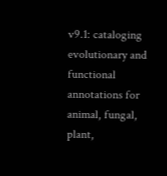v9.1: cataloging evolutionary and functional annotations for animal, fungal, plant,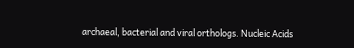archaeal, bacterial and viral orthologs. Nucleic Acids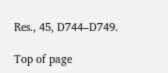Res., 45, D744–D749.

Top of page